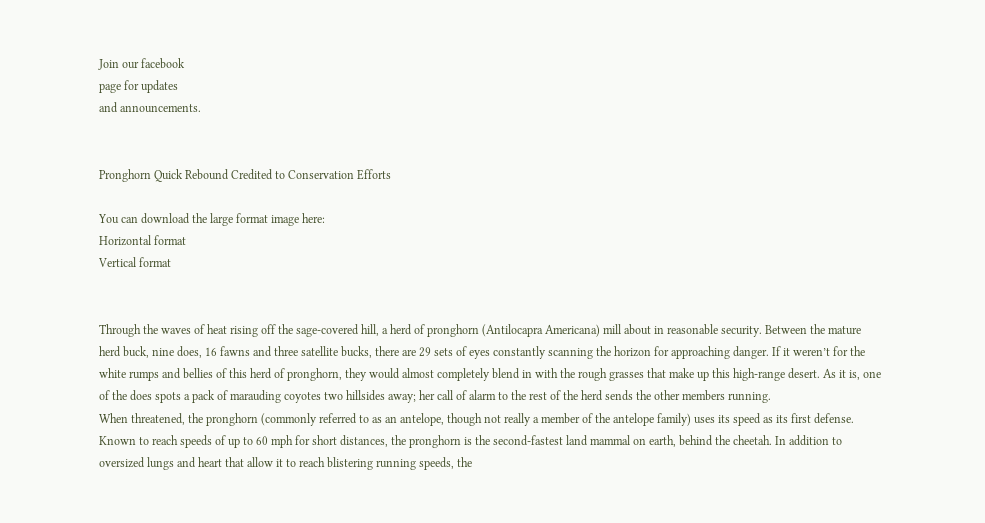Join our facebook
page for updates
and announcements.


Pronghorn Quick Rebound Credited to Conservation Efforts

You can download the large format image here:
Horizontal format
Vertical format


Through the waves of heat rising off the sage-covered hill, a herd of pronghorn (Antilocapra Americana) mill about in reasonable security. Between the mature herd buck, nine does, 16 fawns and three satellite bucks, there are 29 sets of eyes constantly scanning the horizon for approaching danger. If it weren’t for the white rumps and bellies of this herd of pronghorn, they would almost completely blend in with the rough grasses that make up this high-range desert. As it is, one of the does spots a pack of marauding coyotes two hillsides away; her call of alarm to the rest of the herd sends the other members running.
When threatened, the pronghorn (commonly referred to as an antelope, though not really a member of the antelope family) uses its speed as its first defense. Known to reach speeds of up to 60 mph for short distances, the pronghorn is the second-fastest land mammal on earth, behind the cheetah. In addition to oversized lungs and heart that allow it to reach blistering running speeds, the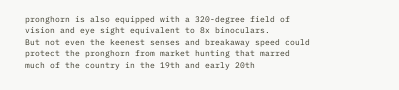pronghorn is also equipped with a 320-degree field of vision and eye sight equivalent to 8x binoculars.
But not even the keenest senses and breakaway speed could protect the pronghorn from market hunting that marred much of the country in the 19th and early 20th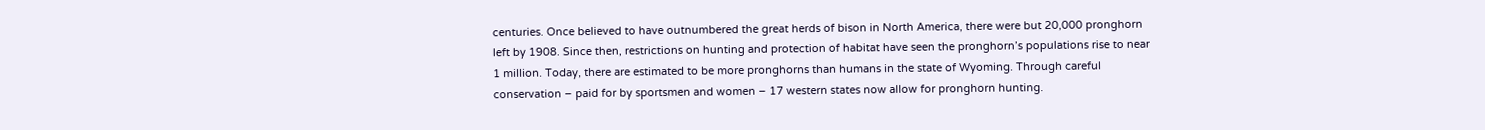centuries. Once believed to have outnumbered the great herds of bison in North America, there were but 20,000 pronghorn left by 1908. Since then, restrictions on hunting and protection of habitat have seen the pronghorn’s populations rise to near 1 million. Today, there are estimated to be more pronghorns than humans in the state of Wyoming. Through careful conservation – paid for by sportsmen and women – 17 western states now allow for pronghorn hunting.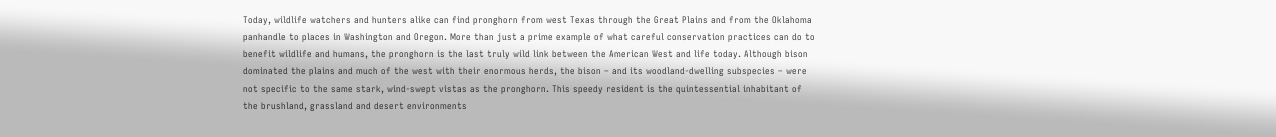Today, wildlife watchers and hunters alike can find pronghorn from west Texas through the Great Plains and from the Oklahoma panhandle to places in Washington and Oregon. More than just a prime example of what careful conservation practices can do to benefit wildlife and humans, the pronghorn is the last truly wild link between the American West and life today. Although bison dominated the plains and much of the west with their enormous herds, the bison – and its woodland-dwelling subspecies – were not specific to the same stark, wind-swept vistas as the pronghorn. This speedy resident is the quintessential inhabitant of the brushland, grassland and desert environments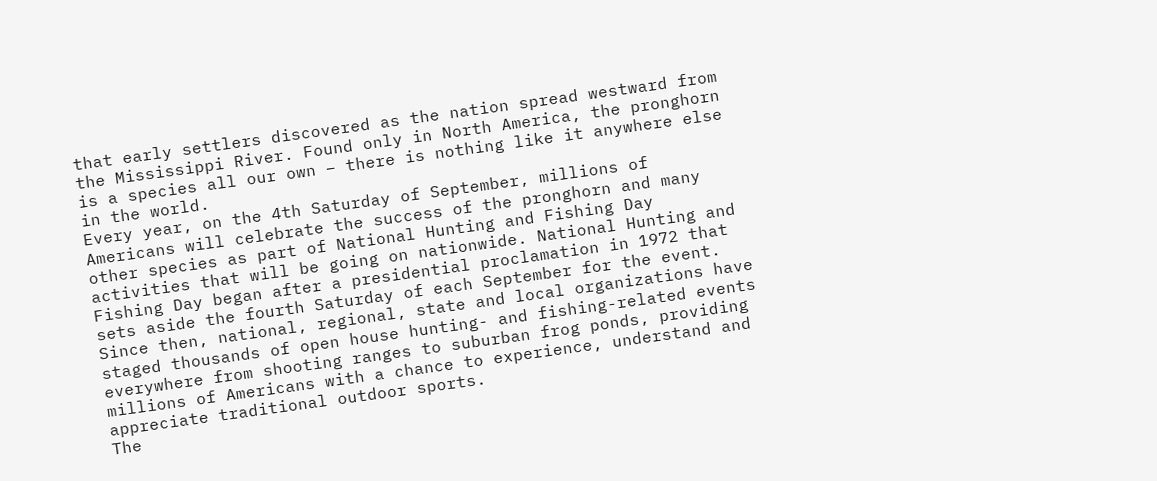that early settlers discovered as the nation spread westward from the Mississippi River. Found only in North America, the pronghorn is a species all our own – there is nothing like it anywhere else in the world.
Every year, on the 4th Saturday of September, millions of Americans will celebrate the success of the pronghorn and many other species as part of National Hunting and Fishing Day activities that will be going on nationwide. National Hunting and Fishing Day began after a presidential proclamation in 1972 that sets aside the fourth Saturday of each September for the event. Since then, national, regional, state and local organizations have staged thousands of open house hunting- and fishing-related events everywhere from shooting ranges to suburban frog ponds, providing millions of Americans with a chance to experience, understand and appreciate traditional outdoor sports.
The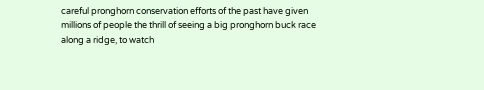careful pronghorn conservation efforts of the past have given millions of people the thrill of seeing a big pronghorn buck race along a ridge, to watch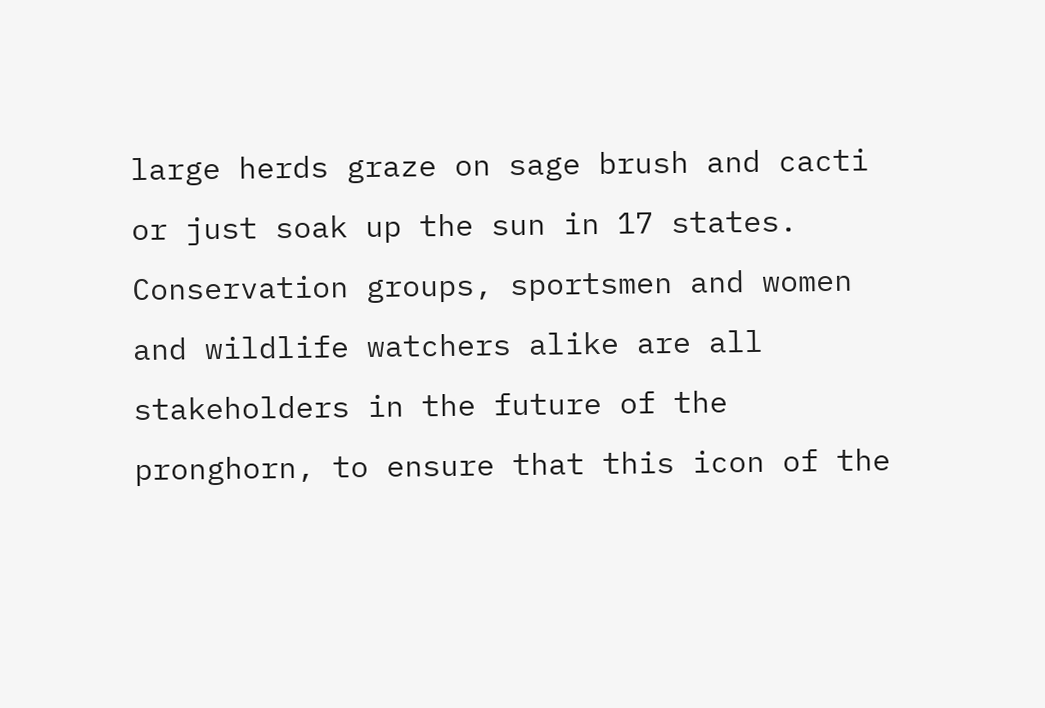large herds graze on sage brush and cacti or just soak up the sun in 17 states. Conservation groups, sportsmen and women and wildlife watchers alike are all stakeholders in the future of the pronghorn, to ensure that this icon of the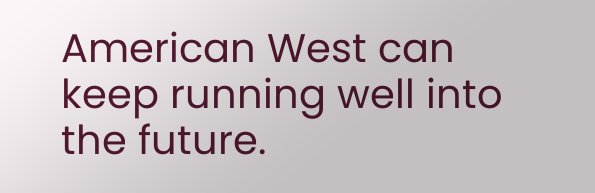American West can keep running well into the future.